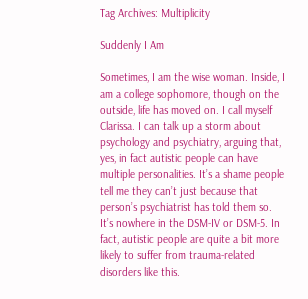Tag Archives: Multiplicity

Suddenly I Am

Sometimes, I am the wise woman. Inside, I am a college sophomore, though on the outside, life has moved on. I call myself Clarissa. I can talk up a storm about psychology and psychiatry, arguing that, yes, in fact autistic people can have multiple personalities. It’s a shame people tell me they can’t just because that person’s psychiatrist has told them so. It’s nowhere in the DSM-IV or DSM-5. In fact, autistic people are quite a bit more likely to suffer from trauma-related disorders like this.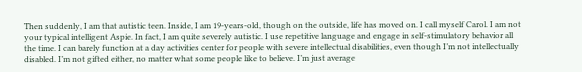Then suddenly, I am that autistic teen. Inside, I am 19-years-old, though on the outside, life has moved on. I call myself Carol. I am not your typical intelligent Aspie. In fact, I am quite severely autistic. I use repetitive language and engage in self-stimulatory behavior all the time. I can barely function at a day activities center for people with severe intellectual disabilities, even though I’m not intellectually disabled. I’m not gifted either, no matter what some people like to believe. I’m just average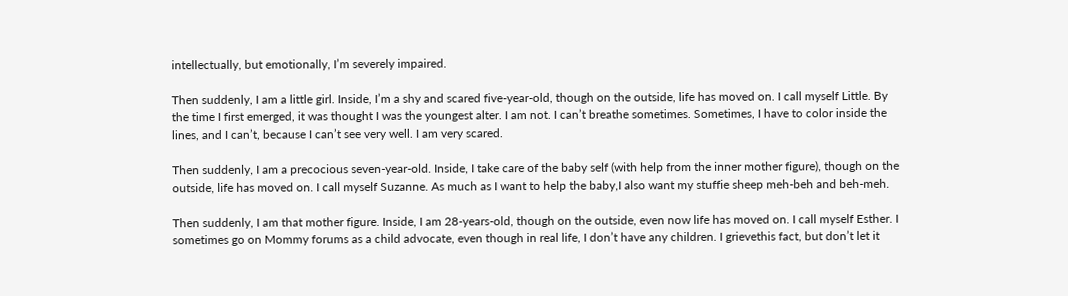intellectually, but emotionally, I’m severely impaired.

Then suddenly, I am a little girl. Inside, I’m a shy and scared five-year-old, though on the outside, life has moved on. I call myself Little. By the time I first emerged, it was thought I was the youngest alter. I am not. I can’t breathe sometimes. Sometimes, I have to color inside the lines, and I can’t, because I can’t see very well. I am very scared.

Then suddenly, I am a precocious seven-year-old. Inside, I take care of the baby self (with help from the inner mother figure), though on the outside, life has moved on. I call myself Suzanne. As much as I want to help the baby,I also want my stuffie sheep meh-beh and beh-meh.

Then suddenly, I am that mother figure. Inside, I am 28-years-old, though on the outside, even now life has moved on. I call myself Esther. I sometimes go on Mommy forums as a child advocate, even though in real life, I don’t have any children. I grievethis fact, but don’t let it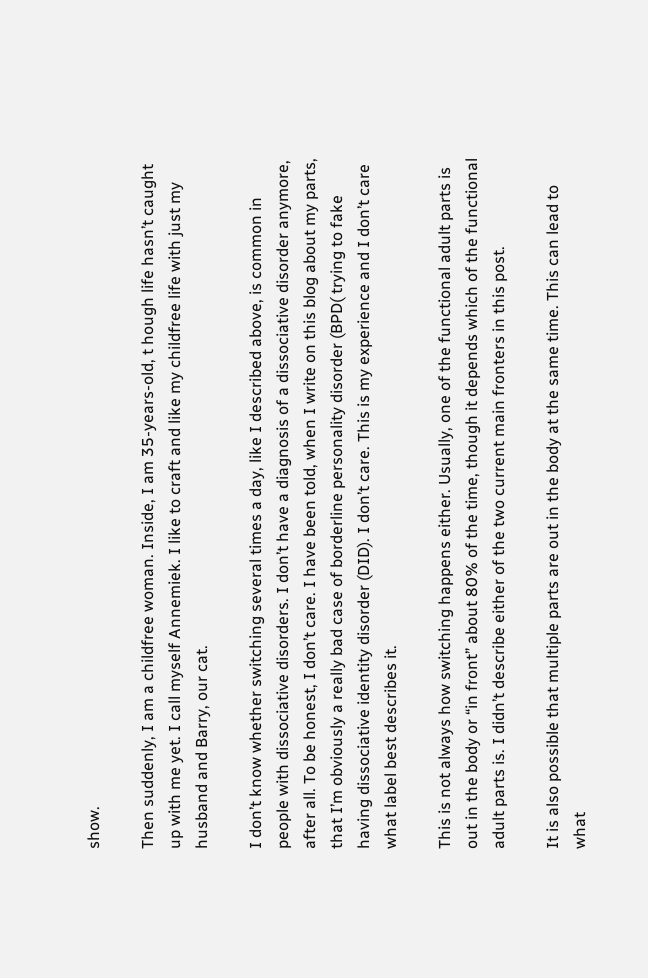show.

Then suddenly, I am a childfree woman. Inside, I am 35-years-old, t hough life hasn’t caught up with me yet. I call myself Annemiek. I like to craft and like my childfree life with just my husband and Barry, our cat.

I don’t know whether switching several times a day, like I described above, is common in people with dissociative disorders. I don’t have a diagnosis of a dissociative disorder anymore, after all. To be honest, I don’t care. I have been told, when I write on this blog about my parts, that I’m obviously a really bad case of borderline personality disorder (BPD( trying to fake having dissociative identity disorder (DID). I don’t care. This is my experience and I don’t care what label best describes it.

This is not always how switching happens either. Usually, one of the functional adult parts is out in the body or “in front” about 80% of the time, though it depends which of the functional adult parts is. I didn’t describe either of the two current main fronters in this post.

It is also possible that multiple parts are out in the body at the same time. This can lead to what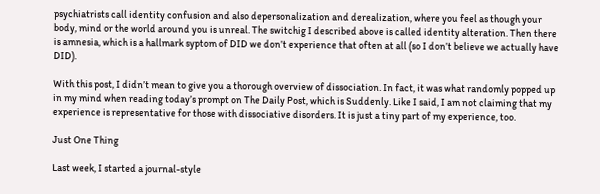psychiatrists call identity confusion and also depersonalization and derealization, where you feel as though your body, mind or the world around you is unreal. The switchig I described above is called identity alteration. Then there is amnesia, which is a hallmark syptom of DID we don’t experience that often at all (so I don’t believe we actually have DID).

With this post, I didn’t mean to give you a thorough overview of dissociation. In fact, it was what randomly popped up in my mind when reading today’s prompt on The Daily Post, which is Suddenly. Like I said, I am not claiming that my experience is representative for those with dissociative disorders. It is just a tiny part of my experience, too.

Just One Thing

Last week, I started a journal-style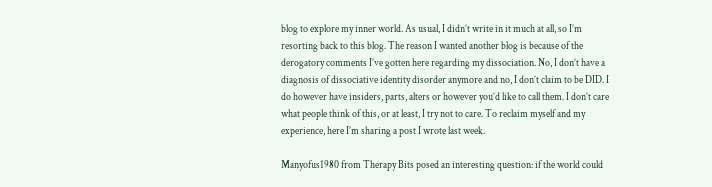blog to explore my inner world. As usual, I didn’t write in it much at all, so I’m resorting back to this blog. The reason I wanted another blog is because of the derogatory comments I’ve gotten here regarding my dissociation. No, I don’t have a diagnosis of dissociative identity disorder anymore and no, I don’t claim to be DID. I do however have insiders, parts, alters or however you’d like to call them. I don’t care what people think of this, or at least, I try not to care. To reclaim myself and my experience, here I’m sharing a post I wrote last week.

Manyofus1980 from Therapy Bits posed an interesting question: if the world could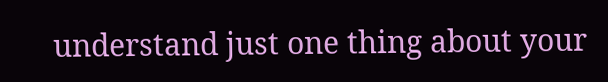understand just one thing about your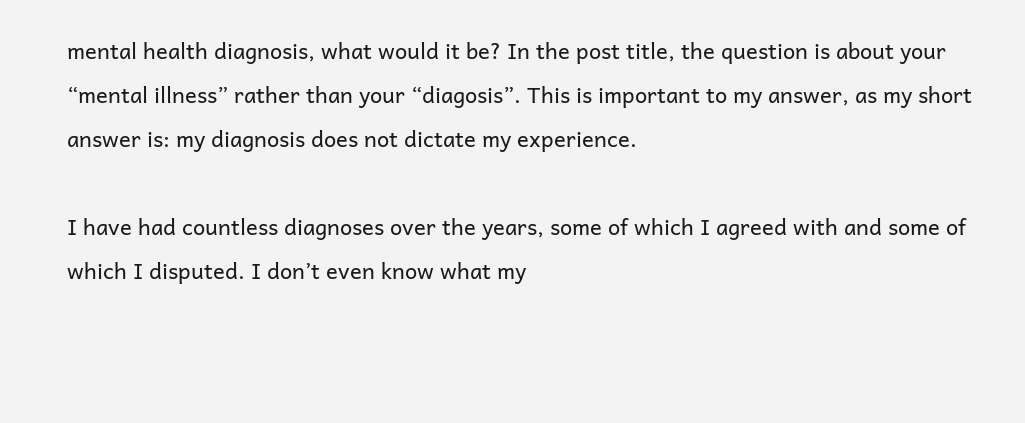mental health diagnosis, what would it be? In the post title, the question is about your “mental illness” rather than your “diagosis”. This is important to my answer, as my short answer is: my diagnosis does not dictate my experience.

I have had countless diagnoses over the years, some of which I agreed with and some of which I disputed. I don’t even know what my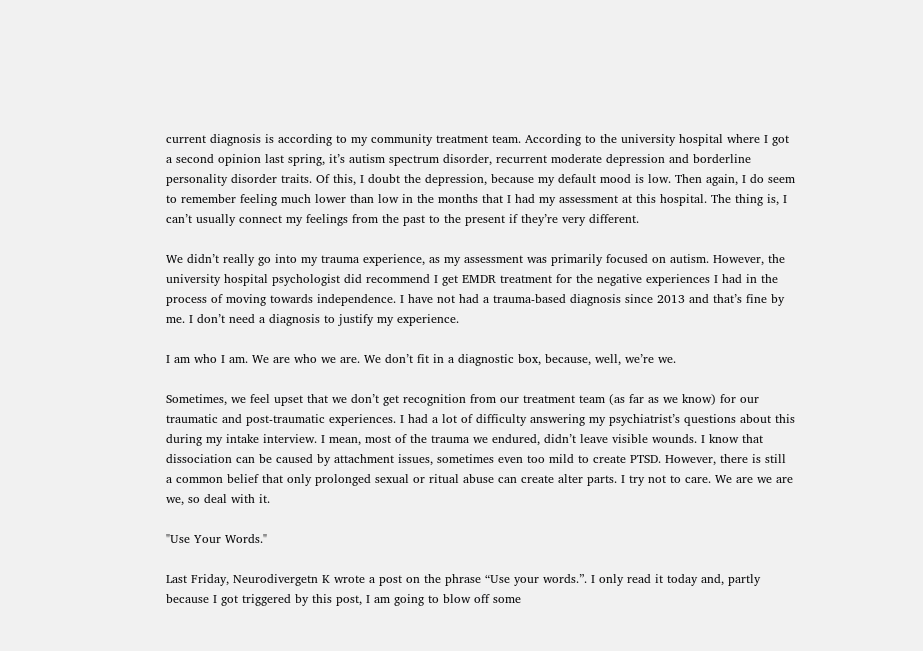current diagnosis is according to my community treatment team. According to the university hospital where I got a second opinion last spring, it’s autism spectrum disorder, recurrent moderate depression and borderline personality disorder traits. Of this, I doubt the depression, because my default mood is low. Then again, I do seem to remember feeling much lower than low in the months that I had my assessment at this hospital. The thing is, I can’t usually connect my feelings from the past to the present if they’re very different.

We didn’t really go into my trauma experience, as my assessment was primarily focused on autism. However, the university hospital psychologist did recommend I get EMDR treatment for the negative experiences I had in the process of moving towards independence. I have not had a trauma-based diagnosis since 2013 and that’s fine by me. I don’t need a diagnosis to justify my experience.

I am who I am. We are who we are. We don’t fit in a diagnostic box, because, well, we’re we.

Sometimes, we feel upset that we don’t get recognition from our treatment team (as far as we know) for our traumatic and post-traumatic experiences. I had a lot of difficulty answering my psychiatrist’s questions about this during my intake interview. I mean, most of the trauma we endured, didn’t leave visible wounds. I know that dissociation can be caused by attachment issues, sometimes even too mild to create PTSD. However, there is still a common belief that only prolonged sexual or ritual abuse can create alter parts. I try not to care. We are we are we, so deal with it.

"Use Your Words."

Last Friday, Neurodivergetn K wrote a post on the phrase “Use your words.”. I only read it today and, partly because I got triggered by this post, I am going to blow off some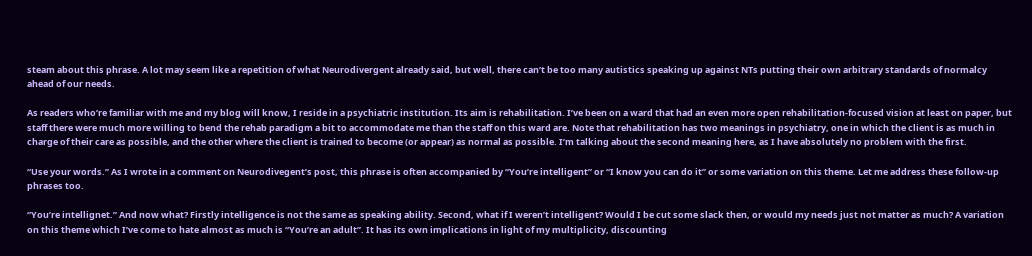steam about this phrase. A lot may seem like a repetition of what Neurodivergent already said, but well, there can’t be too many autistics speaking up against NTs putting their own arbitrary standards of normalcy ahead of our needs.

As readers who’re familiar with me and my blog will know, I reside in a psychiatric institution. Its aim is rehabilitation. I’ve been on a ward that had an even more open rehabilitation-focused vision at least on paper, but staff there were much more willing to bend the rehab paradigm a bit to accommodate me than the staff on this ward are. Note that rehabilitation has two meanings in psychiatry, one in which the client is as much in charge of their care as possible, and the other where the client is trained to become (or appear) as normal as possible. I’m talking about the second meaning here, as I have absolutely no problem with the first.

“Use your words.” As I wrote in a comment on Neurodivegent’s post, this phrase is often accompanied by “You’re intelligent” or “I know you can do it” or some variation on this theme. Let me address these follow-up phrases too.

“You’re intellignet.” And now what? Firstly intelligence is not the same as speaking ability. Second, what if I weren’t intelligent? Would I be cut some slack then, or would my needs just not matter as much? A variation on this theme which I’ve come to hate almost as much is “You’re an adult”. It has its own implications in light of my multiplicity, discounting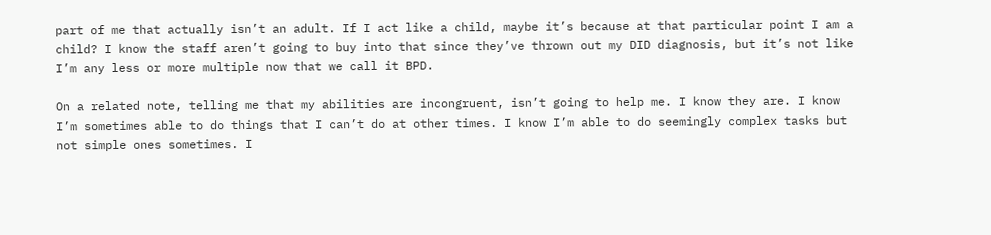part of me that actually isn’t an adult. If I act like a child, maybe it’s because at that particular point I am a child? I know the staff aren’t going to buy into that since they’ve thrown out my DID diagnosis, but it’s not like I’m any less or more multiple now that we call it BPD.

On a related note, telling me that my abilities are incongruent, isn’t going to help me. I know they are. I know I’m sometimes able to do things that I can’t do at other times. I know I’m able to do seemingly complex tasks but not simple ones sometimes. I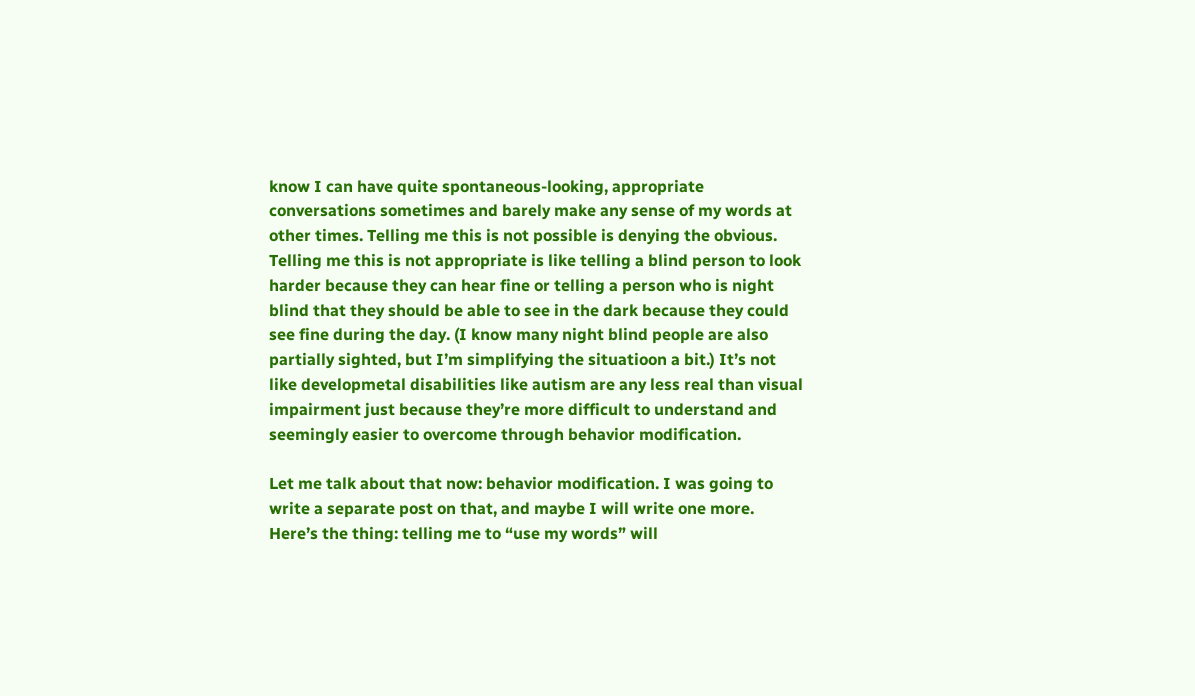know I can have quite spontaneous-looking, appropriate conversations sometimes and barely make any sense of my words at other times. Telling me this is not possible is denying the obvious. Telling me this is not appropriate is like telling a blind person to look harder because they can hear fine or telling a person who is night blind that they should be able to see in the dark because they could see fine during the day. (I know many night blind people are also partially sighted, but I’m simplifying the situatioon a bit.) It’s not like developmetal disabilities like autism are any less real than visual impairment just because they’re more difficult to understand and seemingly easier to overcome through behavior modification.

Let me talk about that now: behavior modification. I was going to write a separate post on that, and maybe I will write one more. Here’s the thing: telling me to “use my words” will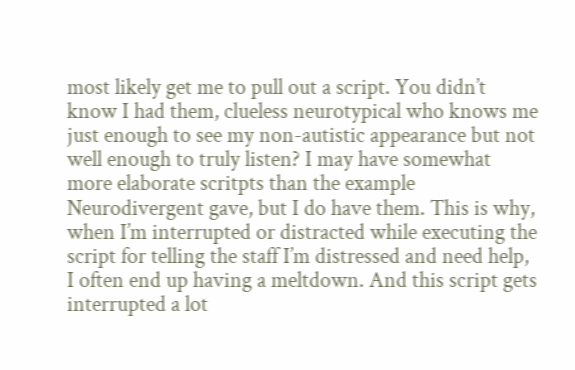most likely get me to pull out a script. You didn’t know I had them, clueless neurotypical who knows me just enough to see my non-autistic appearance but not well enough to truly listen? I may have somewhat more elaborate scritpts than the example Neurodivergent gave, but I do have them. This is why, when I’m interrupted or distracted while executing the script for telling the staff I’m distressed and need help, I often end up having a meltdown. And this script gets interrupted a lot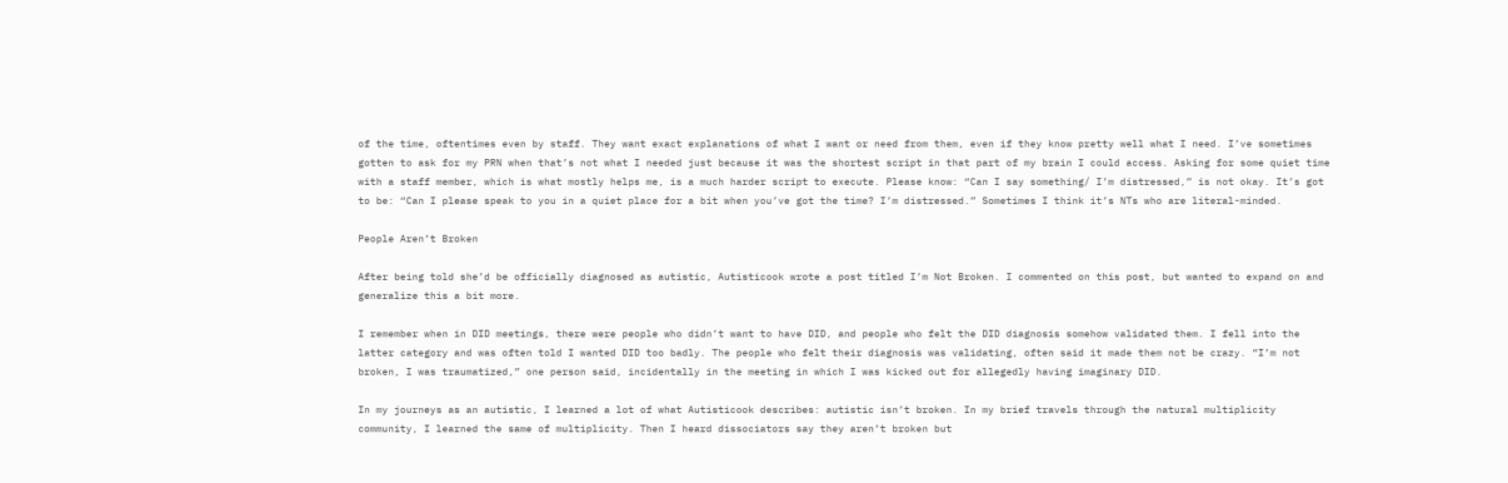of the time, oftentimes even by staff. They want exact explanations of what I want or need from them, even if they know pretty well what I need. I’ve sometimes gotten to ask for my PRN when that’s not what I needed just because it was the shortest script in that part of my brain I could access. Asking for some quiet time with a staff member, which is what mostly helps me, is a much harder script to execute. Please know: “Can I say something/ I’m distressed,” is not okay. It’s got to be: “Can I please speak to you in a quiet place for a bit when you’ve got the time? I’m distressed.” Sometimes I think it’s NTs who are literal-minded.

People Aren’t Broken

After being told she’d be officially diagnosed as autistic, Autisticook wrote a post titled I’m Not Broken. I commented on this post, but wanted to expand on and generalize this a bit more.

I remember when in DID meetings, there were people who didn’t want to have DID, and people who felt the DID diagnosis somehow validated them. I fell into the latter category and was often told I wanted DID too badly. The people who felt their diagnosis was validating, often said it made them not be crazy. “I’m not broken, I was traumatized,” one person said, incidentally in the meeting in which I was kicked out for allegedly having imaginary DID.

In my journeys as an autistic, I learned a lot of what Autisticook describes: autistic isn’t broken. In my brief travels through the natural multiplicity community, I learned the same of multiplicity. Then I heard dissociators say they aren’t broken but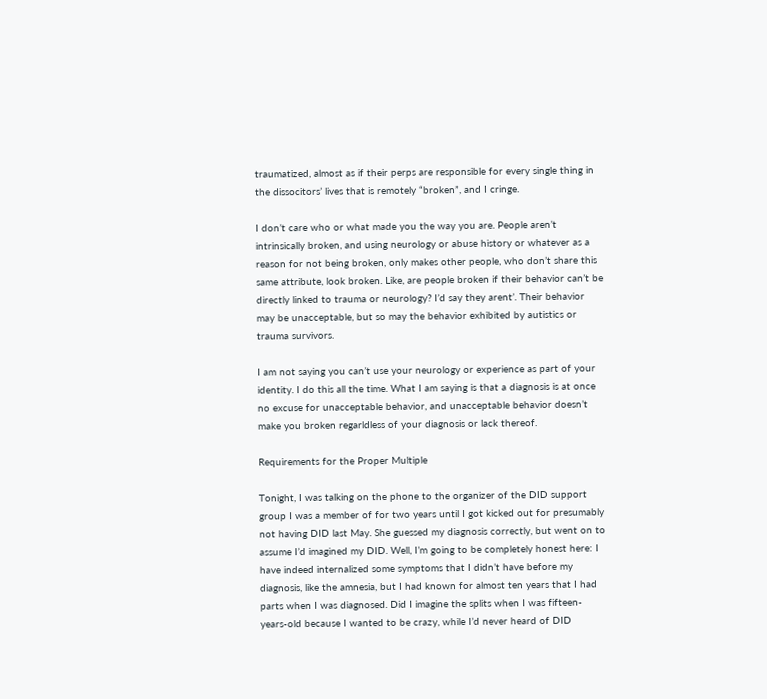traumatized, almost as if their perps are responsible for every single thing in the dissocitors’ lives that is remotely “broken”, and I cringe.

I don’t care who or what made you the way you are. People aren’t intrinsically broken, and using neurology or abuse history or whatever as a reason for not being broken, only makes other people, who don’t share this same attribute, look broken. Like, are people broken if their behavior can’t be directly linked to trauma or neurology? I’d say they arent’. Their behavior may be unacceptable, but so may the behavior exhibited by autistics or trauma survivors.

I am not saying you can’t use your neurology or experience as part of your identity. I do this all the time. What I am saying is that a diagnosis is at once no excuse for unacceptable behavior, and unacceptable behavior doesn’t make you broken regarldless of your diagnosis or lack thereof.

Requirements for the Proper Multiple

Tonight, I was talking on the phone to the organizer of the DID support group I was a member of for two years until I got kicked out for presumably not having DID last May. She guessed my diagnosis correctly, but went on to assume I’d imagined my DID. Well, I’m going to be completely honest here: I have indeed internalized some symptoms that I didn’t have before my diagnosis, like the amnesia, but I had known for almost ten years that I had parts when I was diagnosed. Did I imagine the splits when I was fifteen-years-old because I wanted to be crazy, while I’d never heard of DID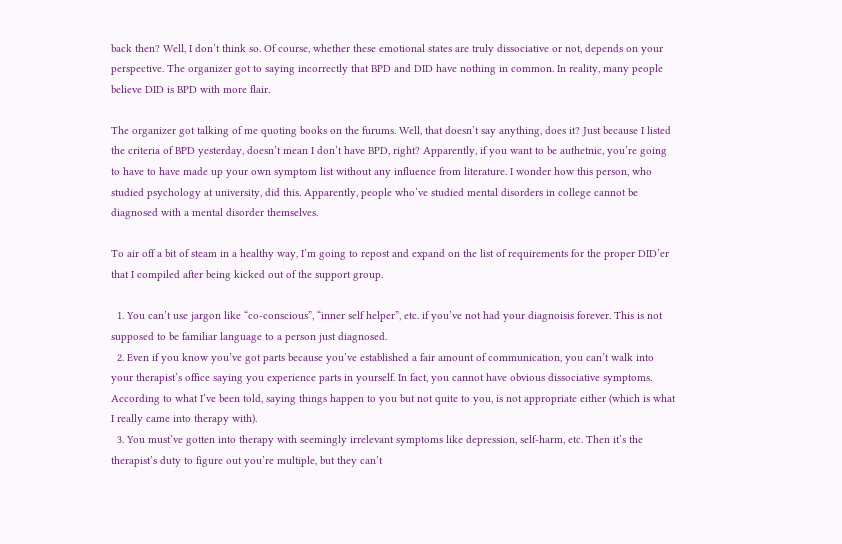back then? Well, I don’t think so. Of course, whether these emotional states are truly dissociative or not, depends on your perspective. The organizer got to saying incorrectly that BPD and DID have nothing in common. In reality, many people believe DID is BPD with more flair.

The organizer got talking of me quoting books on the furums. Well, that doesn’t say anything, does it? Just because I listed the criteria of BPD yesterday, doesn’t mean I don’t have BPD, right? Apparently, if you want to be authetnic, you’re going to have to have made up your own symptom list without any influence from literature. I wonder how this person, who studied psychology at university, did this. Apparently, people who’ve studied mental disorders in college cannot be diagnosed with a mental disorder themselves.

To air off a bit of steam in a healthy way, I’m going to repost and expand on the list of requirements for the proper DID’er that I compiled after being kicked out of the support group.

  1. You can’t use jargon like “co-conscious”, “inner self helper”, etc. if you’ve not had your diagnoisis forever. This is not supposed to be familiar language to a person just diagnosed.
  2. Even if you know you’ve got parts because you’ve established a fair amount of communication, you can’t walk into your therapist’s office saying you experience parts in yourself. In fact, you cannot have obvious dissociative symptoms. According to what I’ve been told, saying things happen to you but not quite to you, is not appropriate either (which is what I really came into therapy with).
  3. You must’ve gotten into therapy with seemingly irrelevant symptoms like depression, self-harm, etc. Then it’s the therapist’s duty to figure out you’re multiple, but they can’t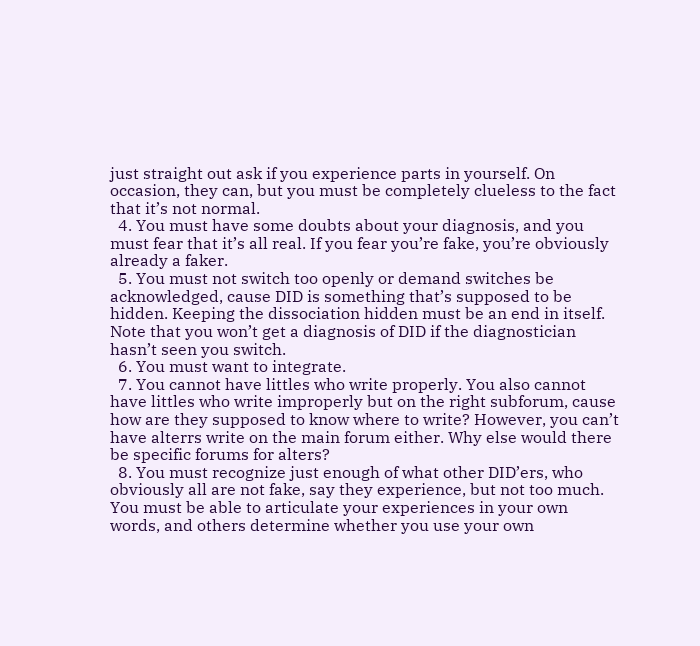just straight out ask if you experience parts in yourself. On occasion, they can, but you must be completely clueless to the fact that it’s not normal.
  4. You must have some doubts about your diagnosis, and you must fear that it’s all real. If you fear you’re fake, you’re obviously already a faker.
  5. You must not switch too openly or demand switches be acknowledged, cause DID is something that’s supposed to be hidden. Keeping the dissociation hidden must be an end in itself. Note that you won’t get a diagnosis of DID if the diagnostician hasn’t seen you switch.
  6. You must want to integrate.
  7. You cannot have littles who write properly. You also cannot have littles who write improperly but on the right subforum, cause how are they supposed to know where to write? However, you can’t have alterrs write on the main forum either. Why else would there be specific forums for alters?
  8. You must recognize just enough of what other DID’ers, who obviously all are not fake, say they experience, but not too much. You must be able to articulate your experiences in your own words, and others determine whether you use your own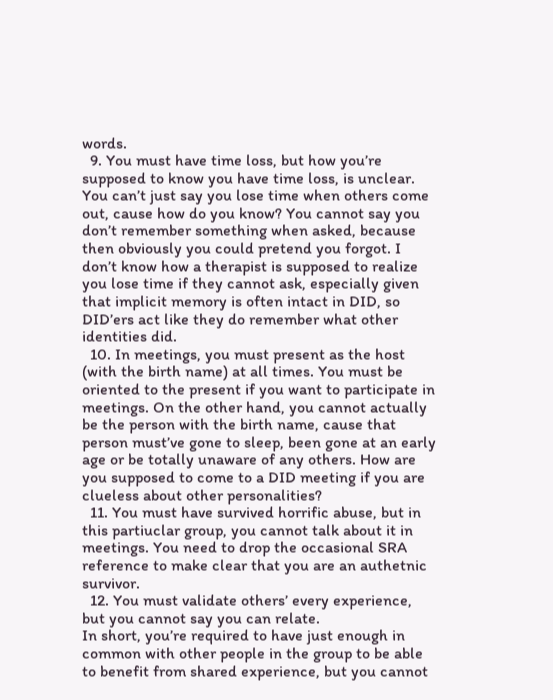words.
  9. You must have time loss, but how you’re supposed to know you have time loss, is unclear. You can’t just say you lose time when others come out, cause how do you know? You cannot say you don’t remember something when asked, because then obviously you could pretend you forgot. I don’t know how a therapist is supposed to realize you lose time if they cannot ask, especially given that implicit memory is often intact in DID, so DID’ers act like they do remember what other identities did.
  10. In meetings, you must present as the host (with the birth name) at all times. You must be oriented to the present if you want to participate in meetings. On the other hand, you cannot actually be the person with the birth name, cause that person must’ve gone to sleep, been gone at an early age or be totally unaware of any others. How are you supposed to come to a DID meeting if you are clueless about other personalities?
  11. You must have survived horrific abuse, but in this partiuclar group, you cannot talk about it in meetings. You need to drop the occasional SRA reference to make clear that you are an authetnic survivor.
  12. You must validate others’ every experience, but you cannot say you can relate.
In short, you’re required to have just enough in common with other people in the group to be able to benefit from shared experience, but you cannot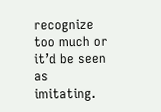recognize too much or it’d be seen as imitating.